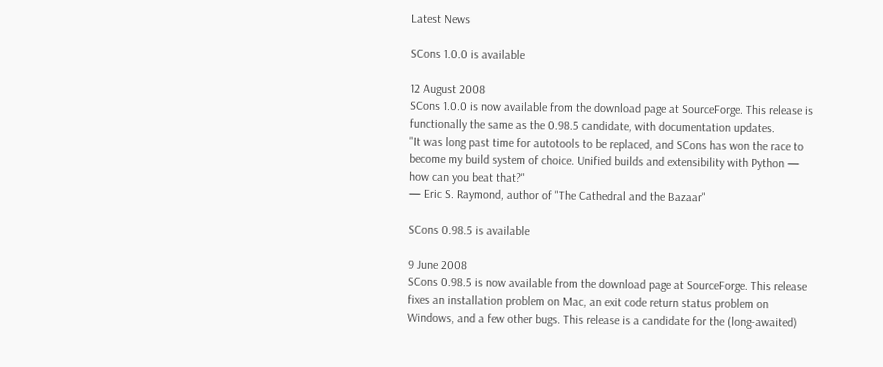Latest News

SCons 1.0.0 is available

12 August 2008
SCons 1.0.0 is now available from the download page at SourceForge. This release is functionally the same as the 0.98.5 candidate, with documentation updates.
"It was long past time for autotools to be replaced, and SCons has won the race to become my build system of choice. Unified builds and extensibility with Python — how can you beat that?"
— Eric S. Raymond, author of "The Cathedral and the Bazaar"

SCons 0.98.5 is available

9 June 2008
SCons 0.98.5 is now available from the download page at SourceForge. This release fixes an installation problem on Mac, an exit code return status problem on Windows, and a few other bugs. This release is a candidate for the (long-awaited)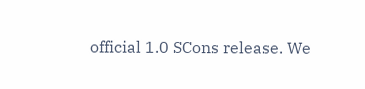official 1.0 SCons release. We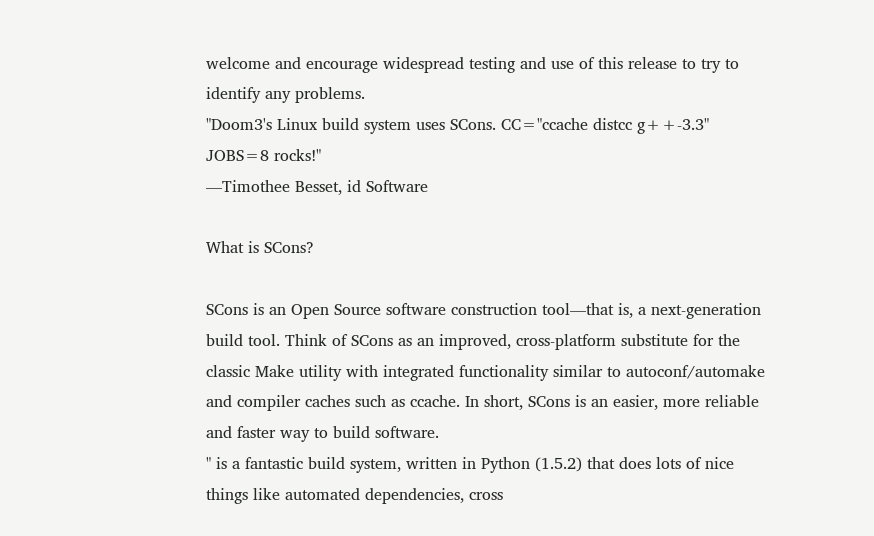welcome and encourage widespread testing and use of this release to try to identify any problems.
"Doom3's Linux build system uses SCons. CC="ccache distcc g++-3.3" JOBS=8 rocks!"
—Timothee Besset, id Software

What is SCons?

SCons is an Open Source software construction tool—that is, a next-generation build tool. Think of SCons as an improved, cross-platform substitute for the classic Make utility with integrated functionality similar to autoconf/automake and compiler caches such as ccache. In short, SCons is an easier, more reliable and faster way to build software.
" is a fantastic build system, written in Python (1.5.2) that does lots of nice things like automated dependencies, cross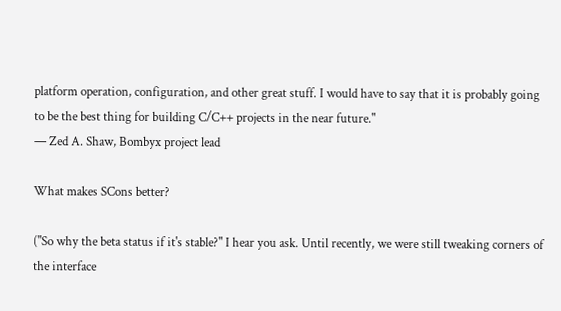platform operation, configuration, and other great stuff. I would have to say that it is probably going to be the best thing for building C/C++ projects in the near future."
— Zed A. Shaw, Bombyx project lead

What makes SCons better?

("So why the beta status if it's stable?" I hear you ask. Until recently, we were still tweaking corners of the interface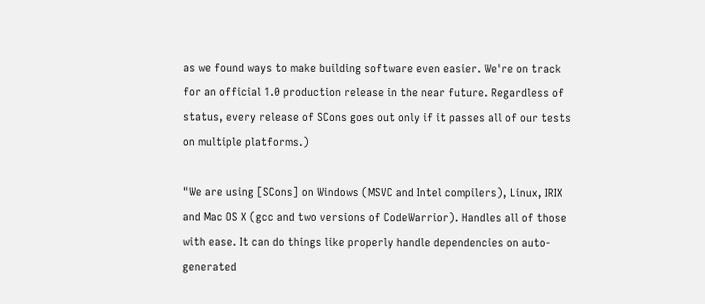as we found ways to make building software even easier. We're on track for an official 1.0 production release in the near future. Regardless of status, every release of SCons goes out only if it passes all of our tests on multiple platforms.)

"We are using [SCons] on Windows (MSVC and Intel compilers), Linux, IRIX and Mac OS X (gcc and two versions of CodeWarrior). Handles all of those with ease. It can do things like properly handle dependencies on auto-generated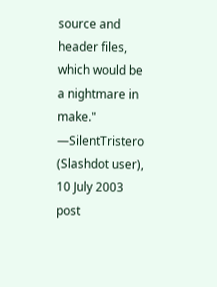source and header files, which would be a nightmare in make."
—SilentTristero (Slashdot user), 10 July 2003 post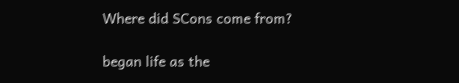Where did SCons come from?

began life as the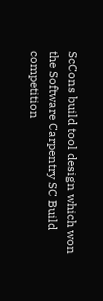ScCons build tool design which won the Software Carpentry SC Build competition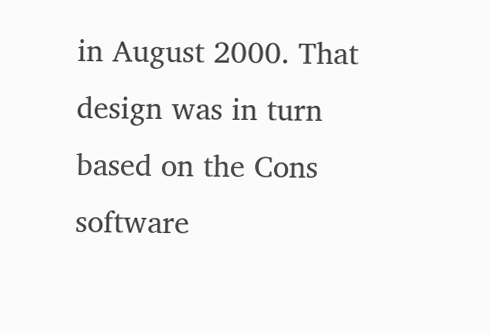in August 2000. That design was in turn based on the Cons software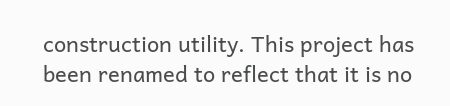construction utility. This project has been renamed to reflect that it is no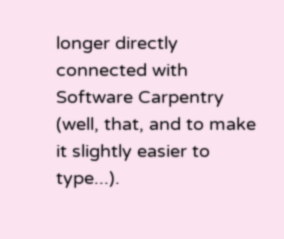longer directly connected with Software Carpentry (well, that, and to make it slightly easier to type...).